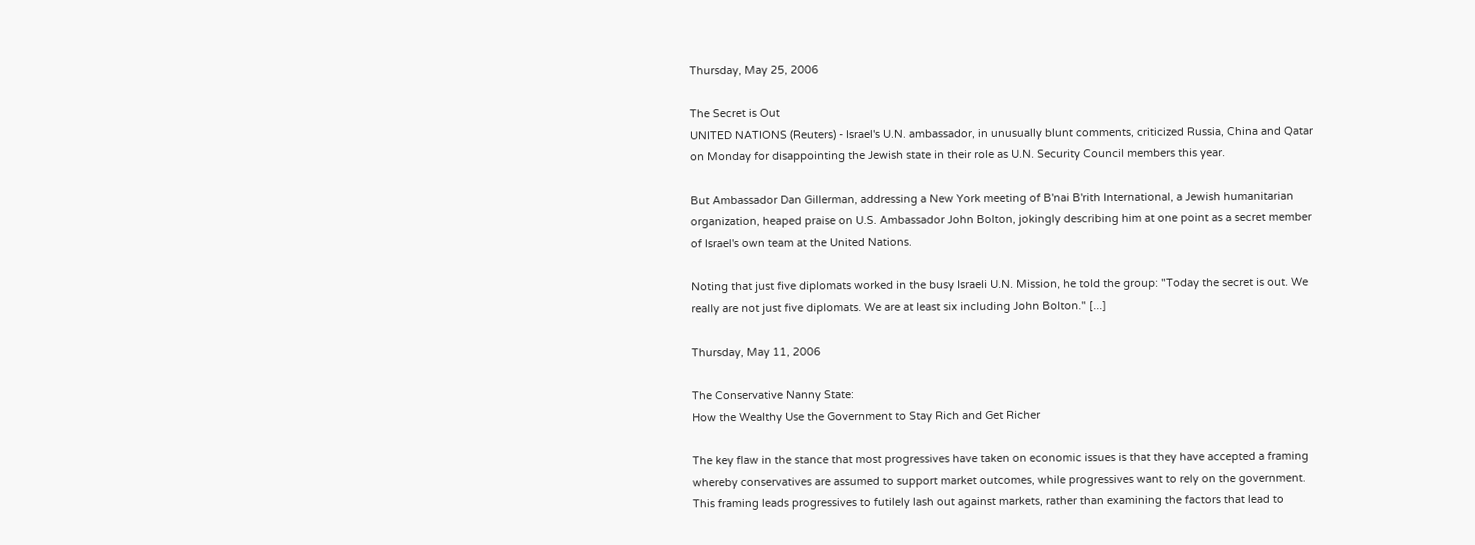Thursday, May 25, 2006

The Secret is Out
UNITED NATIONS (Reuters) - Israel's U.N. ambassador, in unusually blunt comments, criticized Russia, China and Qatar on Monday for disappointing the Jewish state in their role as U.N. Security Council members this year.

But Ambassador Dan Gillerman, addressing a New York meeting of B'nai B'rith International, a Jewish humanitarian organization, heaped praise on U.S. Ambassador John Bolton, jokingly describing him at one point as a secret member of Israel's own team at the United Nations.

Noting that just five diplomats worked in the busy Israeli U.N. Mission, he told the group: "Today the secret is out. We really are not just five diplomats. We are at least six including John Bolton." [...]

Thursday, May 11, 2006

The Conservative Nanny State:
How the Wealthy Use the Government to Stay Rich and Get Richer

The key flaw in the stance that most progressives have taken on economic issues is that they have accepted a framing whereby conservatives are assumed to support market outcomes, while progressives want to rely on the government. This framing leads progressives to futilely lash out against markets, rather than examining the factors that lead to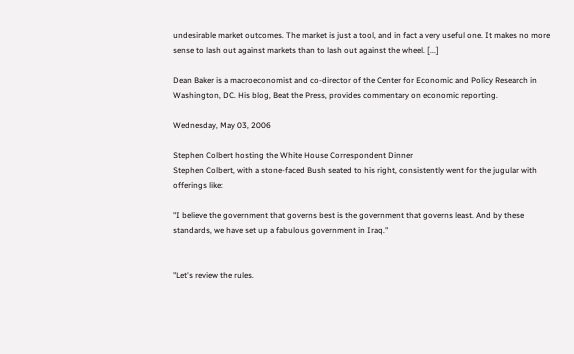undesirable market outcomes. The market is just a tool, and in fact a very useful one. It makes no more sense to lash out against markets than to lash out against the wheel. [...]

Dean Baker is a macroeconomist and co-director of the Center for Economic and Policy Research in Washington, DC. His blog, Beat the Press, provides commentary on economic reporting.

Wednesday, May 03, 2006

Stephen Colbert hosting the White House Correspondent Dinner
Stephen Colbert, with a stone-faced Bush seated to his right, consistently went for the jugular with offerings like:

"I believe the government that governs best is the government that governs least. And by these standards, we have set up a fabulous government in Iraq."


"Let's review the rules.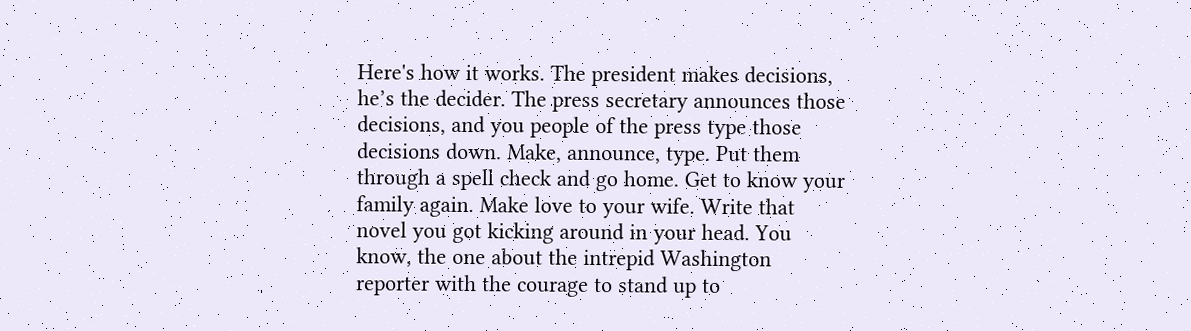Here's how it works. The president makes decisions, he’s the decider. The press secretary announces those decisions, and you people of the press type those decisions down. Make, announce, type. Put them through a spell check and go home. Get to know your family again. Make love to your wife. Write that novel you got kicking around in your head. You know, the one about the intrepid Washington reporter with the courage to stand up to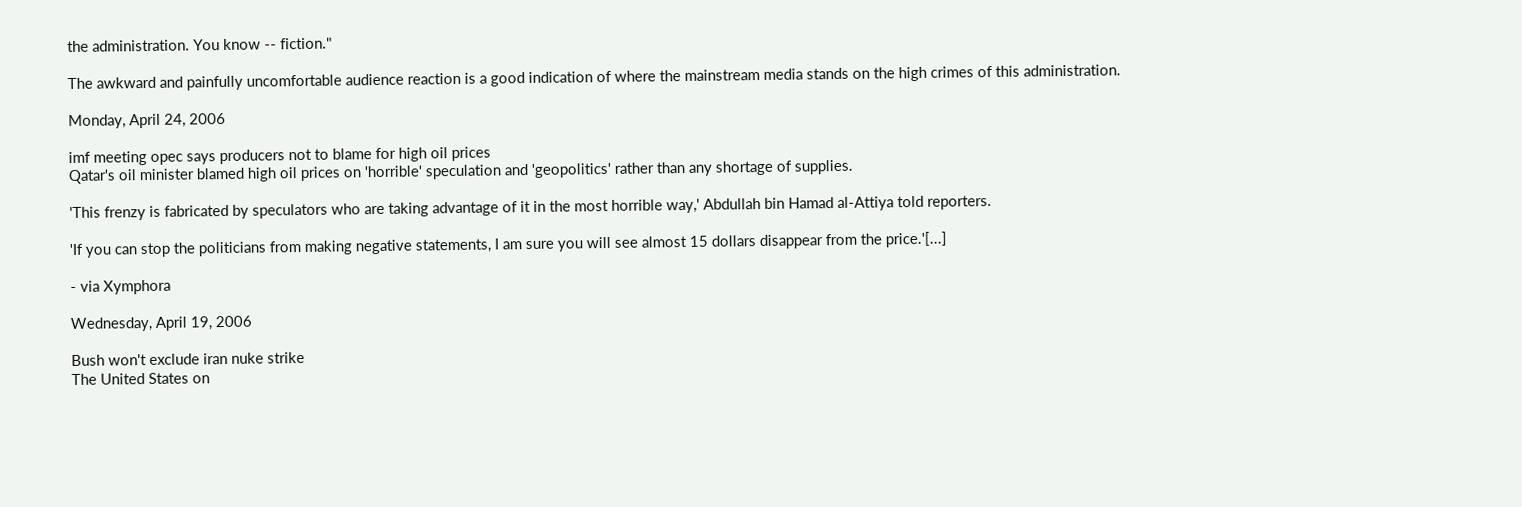the administration. You know -- fiction."

The awkward and painfully uncomfortable audience reaction is a good indication of where the mainstream media stands on the high crimes of this administration.

Monday, April 24, 2006

imf meeting opec says producers not to blame for high oil prices
Qatar's oil minister blamed high oil prices on 'horrible' speculation and 'geopolitics' rather than any shortage of supplies.

'This frenzy is fabricated by speculators who are taking advantage of it in the most horrible way,' Abdullah bin Hamad al-Attiya told reporters.

'If you can stop the politicians from making negative statements, I am sure you will see almost 15 dollars disappear from the price.'[...]

- via Xymphora

Wednesday, April 19, 2006

Bush won't exclude iran nuke strike
The United States on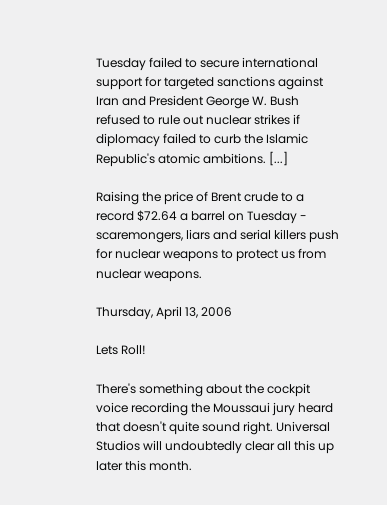Tuesday failed to secure international support for targeted sanctions against Iran and President George W. Bush refused to rule out nuclear strikes if diplomacy failed to curb the Islamic Republic's atomic ambitions. [...]

Raising the price of Brent crude to a record $72.64 a barrel on Tuesday - scaremongers, liars and serial killers push for nuclear weapons to protect us from nuclear weapons.

Thursday, April 13, 2006

Lets Roll!

There's something about the cockpit voice recording the Moussaui jury heard that doesn't quite sound right. Universal Studios will undoubtedly clear all this up later this month.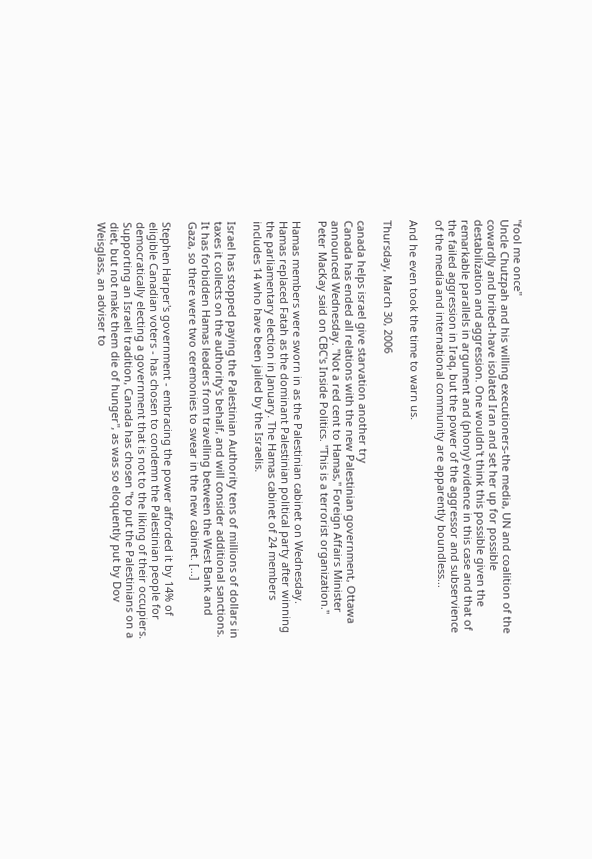"fool me once"
Uncle Chutzpah and his willing executioners-the media, UN and coalition of the cowardly and bribed-have isolated Iran and set her up for possible destabilization and aggression. One wouldn't think this possible given the remarkable parallels in argument and (phony) evidence in this case and that of the failed aggression in Iraq, but the power of the aggressor and subservience of the media and international community are apparently boundless...

And he even took the time to warn us.

Thursday, March 30, 2006

canada helps israel give starvation another try
Canada has ended all relations with the new Palestinian government, Ottawa announced Wednesday. "Not a red cent to Hamas," Foreign Affairs Minister Peter MacKay said on CBC's Inside Politics. "This is a terrorist organization."

Hamas members were sworn in as the Palestinian cabinet on Wednesday. Hamas replaced Fatah as the dominant Palestinian political party after winning the parliamentary election in January. The Hamas cabinet of 24 members includes 14 who have been jailed by the Israelis.

Israel has stopped paying the Palestinian Authority tens of millions of dollars in taxes it collects on the authority's behalf, and will consider additional sanctions. It has forbidden Hamas leaders from travelling between the West Bank and Gaza, so there were two ceremonies to swear in the new cabinet. [...]

Stephen Harper's government - embracing the power afforded it by 14% of eligible Canadian voters - has chosen to condemn the Palestinian people for democratically electing a government that is not to the liking of their occupiers. Supporting an Israeli tradition, Canada has chosen "to put the Palestinians on a diet, but not make them die of hunger", as was so eloquently put by Dov Weisglass, an adviser to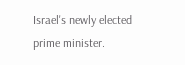Israel's newly elected prime minister.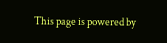This page is powered by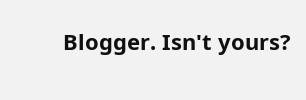Blogger. Isn't yours?